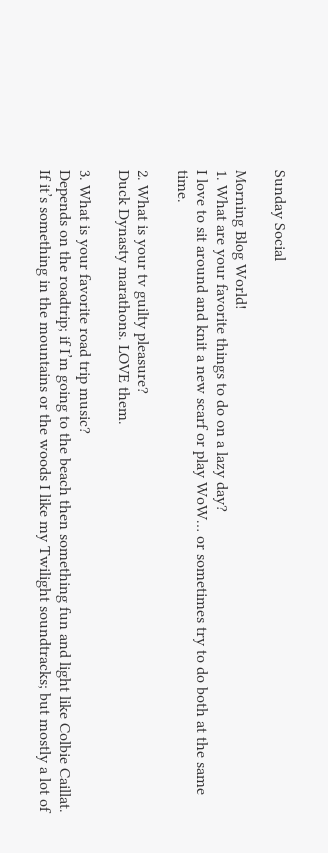Sunday Social

Morning Blog World!
1. What are your favorite things to do on a lazy day?
I love to sit around and knit a new scarf or play WoW… or sometimes try to do both at the same time.

2. What is your tv guilty pleasure?
Duck Dynasty marathons. LOVE them.

3. What is your favorite road trip music?
Depends on the roadtrip; if I’m going to the beach then something fun and light like Colbie Caillat. If it’s something in the mountains or the woods I like my Twilight soundtracks; but mostly a lot of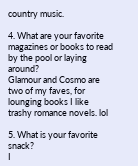country music.

4. What are your favorite magazines or books to read by the pool or laying around?
Glamour and Cosmo are two of my faves, for lounging books I like trashy romance novels. lol

5. What is your favorite snack?
I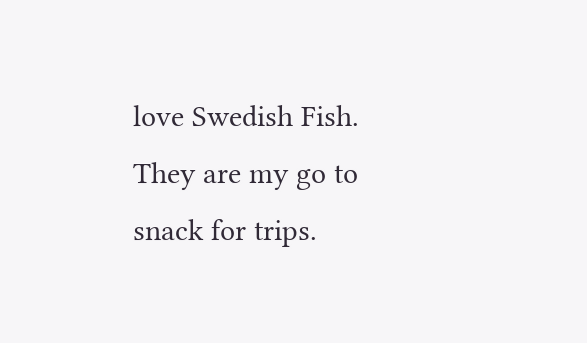love Swedish Fish. They are my go to snack for trips.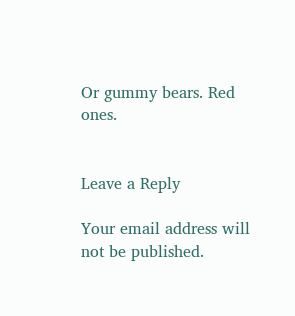Or gummy bears. Red ones.


Leave a Reply

Your email address will not be published.